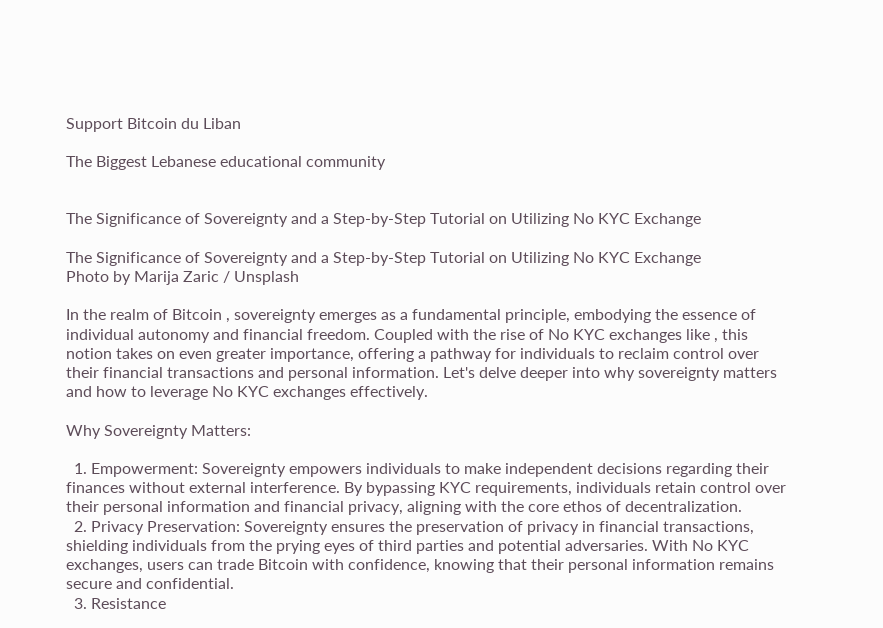Support Bitcoin du Liban

The Biggest Lebanese educational community


The Significance of Sovereignty and a Step-by-Step Tutorial on Utilizing No KYC Exchange

The Significance of Sovereignty and a Step-by-Step Tutorial on Utilizing No KYC Exchange
Photo by Marija Zaric / Unsplash

In the realm of Bitcoin , sovereignty emerges as a fundamental principle, embodying the essence of individual autonomy and financial freedom. Coupled with the rise of No KYC exchanges like , this notion takes on even greater importance, offering a pathway for individuals to reclaim control over their financial transactions and personal information. Let's delve deeper into why sovereignty matters and how to leverage No KYC exchanges effectively.

Why Sovereignty Matters:

  1. Empowerment: Sovereignty empowers individuals to make independent decisions regarding their finances without external interference. By bypassing KYC requirements, individuals retain control over their personal information and financial privacy, aligning with the core ethos of decentralization.
  2. Privacy Preservation: Sovereignty ensures the preservation of privacy in financial transactions, shielding individuals from the prying eyes of third parties and potential adversaries. With No KYC exchanges, users can trade Bitcoin with confidence, knowing that their personal information remains secure and confidential.
  3. Resistance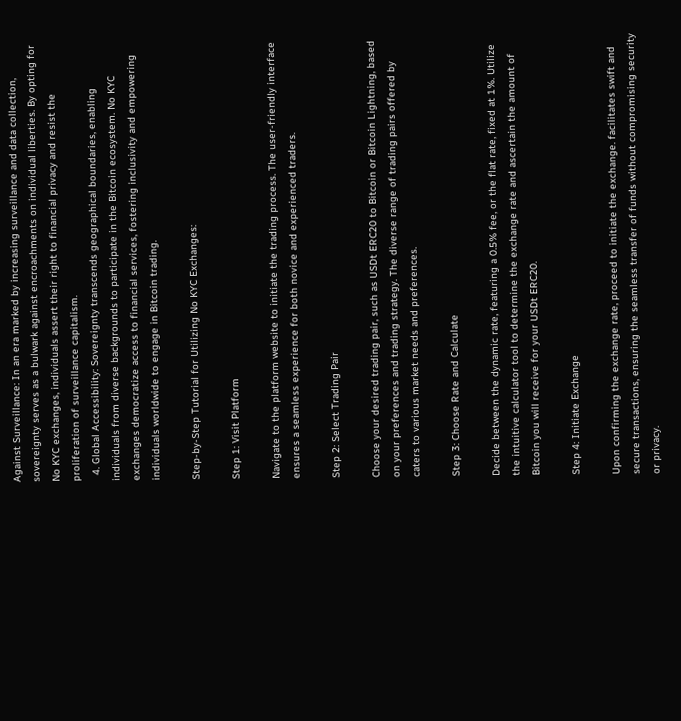Against Surveillance: In an era marked by increasing surveillance and data collection, sovereignty serves as a bulwark against encroachments on individual liberties. By opting for No KYC exchanges, individuals assert their right to financial privacy and resist the proliferation of surveillance capitalism.
  4. Global Accessibility: Sovereignty transcends geographical boundaries, enabling individuals from diverse backgrounds to participate in the Bitcoin ecosystem. No KYC exchanges democratize access to financial services, fostering inclusivity and empowering individuals worldwide to engage in Bitcoin trading.

Step-by-Step Tutorial for Utilizing No KYC Exchanges:

Step 1: Visit Platform

Navigate to the platform website to initiate the trading process. The user-friendly interface ensures a seamless experience for both novice and experienced traders.

Step 2: Select Trading Pair

Choose your desired trading pair, such as USDt ERC20 to Bitcoin or Bitcoin Lightning, based on your preferences and trading strategy. The diverse range of trading pairs offered by caters to various market needs and preferences.

Step 3: Choose Rate and Calculate

Decide between the dynamic rate, featuring a 0.5% fee, or the flat rate, fixed at 1%. Utilize the intuitive calculator tool to determine the exchange rate and ascertain the amount of Bitcoin you will receive for your USDt ERC20.

Step 4: Initiate Exchange

Upon confirming the exchange rate, proceed to initiate the exchange. facilitates swift and secure transactions, ensuring the seamless transfer of funds without compromising security or privacy.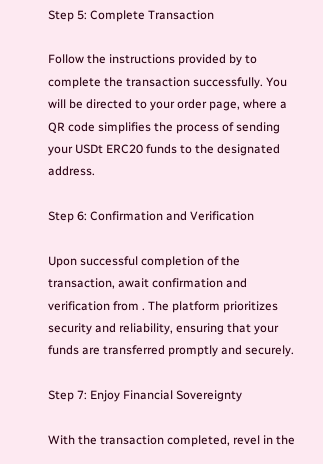Step 5: Complete Transaction

Follow the instructions provided by to complete the transaction successfully. You will be directed to your order page, where a QR code simplifies the process of sending your USDt ERC20 funds to the designated address.

Step 6: Confirmation and Verification

Upon successful completion of the transaction, await confirmation and verification from . The platform prioritizes security and reliability, ensuring that your funds are transferred promptly and securely.

Step 7: Enjoy Financial Sovereignty

With the transaction completed, revel in the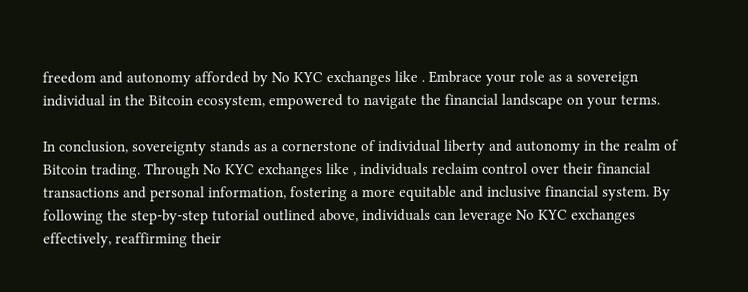freedom and autonomy afforded by No KYC exchanges like . Embrace your role as a sovereign individual in the Bitcoin ecosystem, empowered to navigate the financial landscape on your terms.

In conclusion, sovereignty stands as a cornerstone of individual liberty and autonomy in the realm of Bitcoin trading. Through No KYC exchanges like , individuals reclaim control over their financial transactions and personal information, fostering a more equitable and inclusive financial system. By following the step-by-step tutorial outlined above, individuals can leverage No KYC exchanges effectively, reaffirming their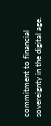commitment to financial sovereignty in the digital age.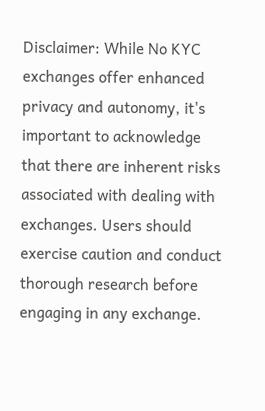Disclaimer: While No KYC exchanges offer enhanced privacy and autonomy, it's important to acknowledge that there are inherent risks associated with dealing with exchanges. Users should exercise caution and conduct thorough research before engaging in any exchange.